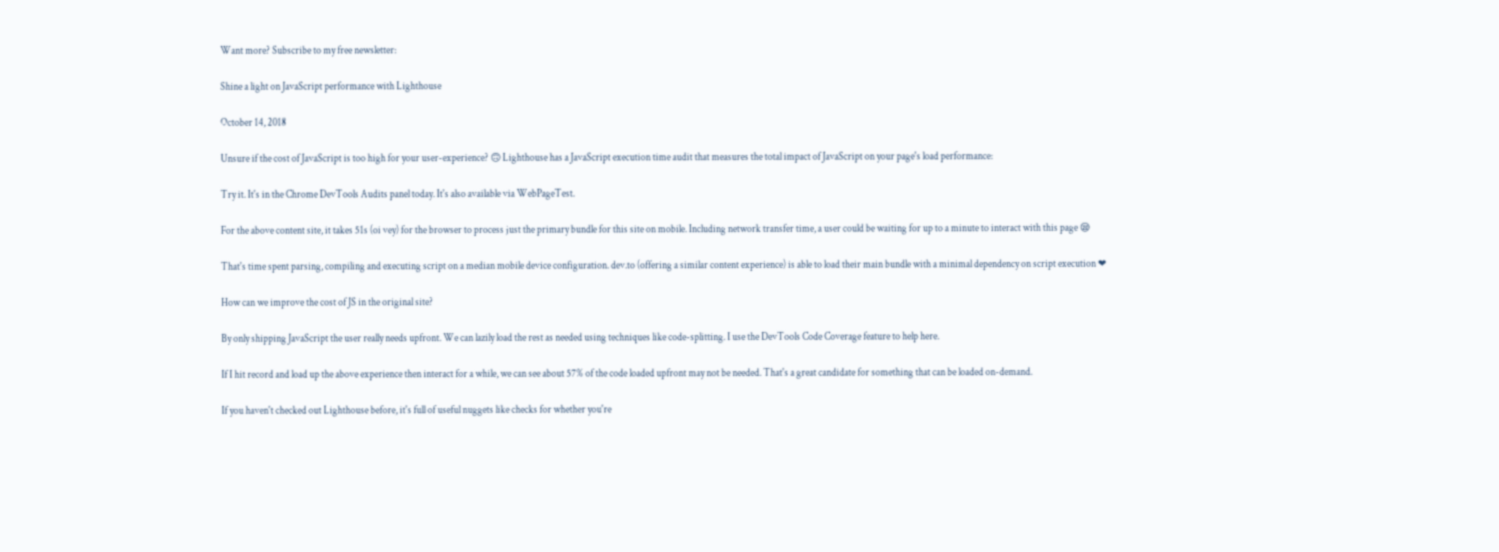Want more? Subscribe to my free newsletter:

Shine a light on JavaScript performance with Lighthouse

October 14, 2018

Unsure if the cost of JavaScript is too high for your user-experience? 🙃 Lighthouse has a JavaScript execution time audit that measures the total impact of JavaScript on your page's load performance:

Try it. It's in the Chrome DevTools Audits panel today. It's also available via WebPageTest.

For the above content site, it takes 51s (oi vey) for the browser to process just the primary bundle for this site on mobile. Including network transfer time, a user could be waiting for up to a minute to interact with this page 😪

That's time spent parsing, compiling and executing script on a median mobile device configuration. dev.to (offering a similar content experience) is able to load their main bundle with a minimal dependency on script execution ❤

How can we improve the cost of JS in the original site?

By only shipping JavaScript the user really needs upfront. We can lazily load the rest as needed using techniques like code-splitting. I use the DevTools Code Coverage feature to help here.

If I hit record and load up the above experience then interact for a while, we can see about 57% of the code loaded upfront may not be needed. That's a great candidate for something that can be loaded on-demand.

If you haven't checked out Lighthouse before, it's full of useful nuggets like checks for whether you're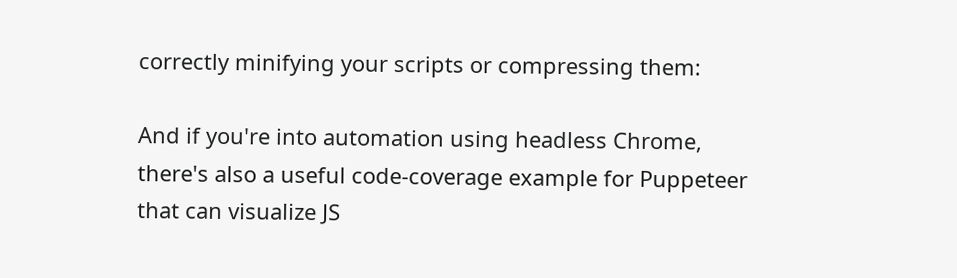correctly minifying your scripts or compressing them:

And if you're into automation using headless Chrome, there's also a useful code-coverage example for Puppeteer that can visualize JS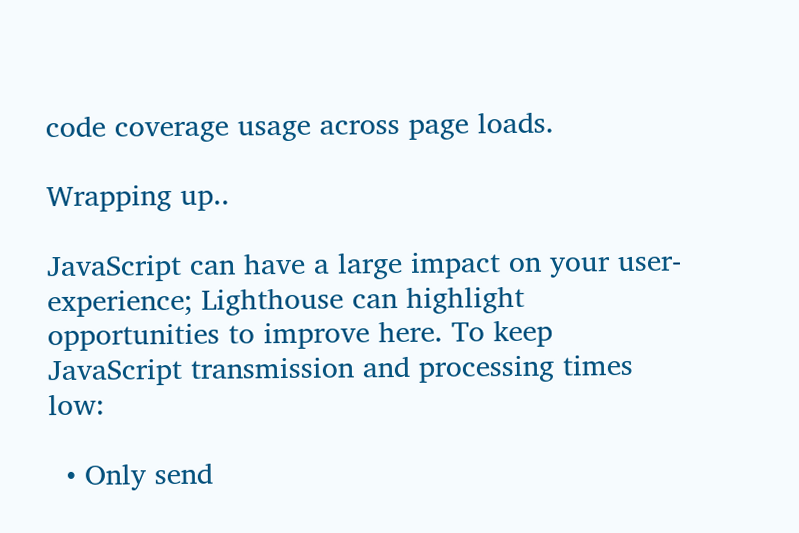code coverage usage across page loads.

Wrapping up..

JavaScript can have a large impact on your user-experience; Lighthouse can highlight opportunities to improve here. To keep JavaScript transmission and processing times low:

  • Only send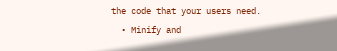the code that your users need.
  • Minify and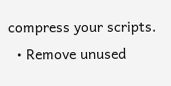compress your scripts.
  • Remove unused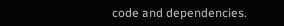code and dependencies.